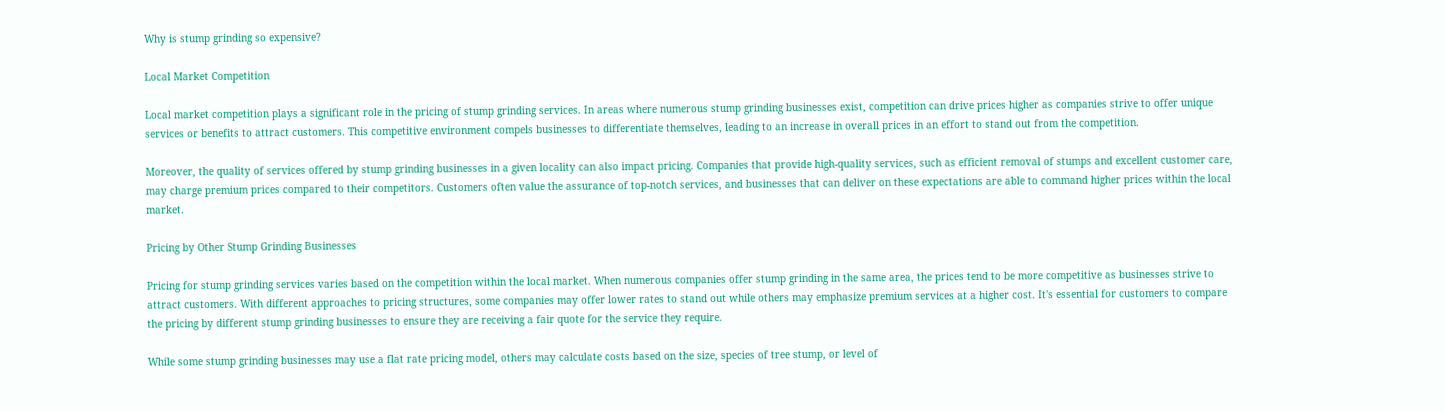Why is stump grinding so expensive?

Local Market Competition

Local market competition plays a significant role in the pricing of stump grinding services. In areas where numerous stump grinding businesses exist, competition can drive prices higher as companies strive to offer unique services or benefits to attract customers. This competitive environment compels businesses to differentiate themselves, leading to an increase in overall prices in an effort to stand out from the competition.

Moreover, the quality of services offered by stump grinding businesses in a given locality can also impact pricing. Companies that provide high-quality services, such as efficient removal of stumps and excellent customer care, may charge premium prices compared to their competitors. Customers often value the assurance of top-notch services, and businesses that can deliver on these expectations are able to command higher prices within the local market.

Pricing by Other Stump Grinding Businesses

Pricing for stump grinding services varies based on the competition within the local market. When numerous companies offer stump grinding in the same area, the prices tend to be more competitive as businesses strive to attract customers. With different approaches to pricing structures, some companies may offer lower rates to stand out while others may emphasize premium services at a higher cost. It's essential for customers to compare the pricing by different stump grinding businesses to ensure they are receiving a fair quote for the service they require.

While some stump grinding businesses may use a flat rate pricing model, others may calculate costs based on the size, species of tree stump, or level of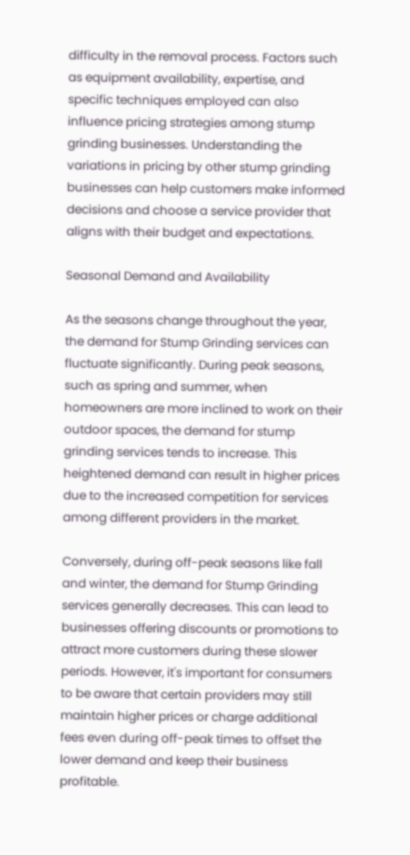difficulty in the removal process. Factors such as equipment availability, expertise, and specific techniques employed can also influence pricing strategies among stump grinding businesses. Understanding the variations in pricing by other stump grinding businesses can help customers make informed decisions and choose a service provider that aligns with their budget and expectations.

Seasonal Demand and Availability

As the seasons change throughout the year, the demand for Stump Grinding services can fluctuate significantly. During peak seasons, such as spring and summer, when homeowners are more inclined to work on their outdoor spaces, the demand for stump grinding services tends to increase. This heightened demand can result in higher prices due to the increased competition for services among different providers in the market.

Conversely, during off-peak seasons like fall and winter, the demand for Stump Grinding services generally decreases. This can lead to businesses offering discounts or promotions to attract more customers during these slower periods. However, it's important for consumers to be aware that certain providers may still maintain higher prices or charge additional fees even during off-peak times to offset the lower demand and keep their business profitable.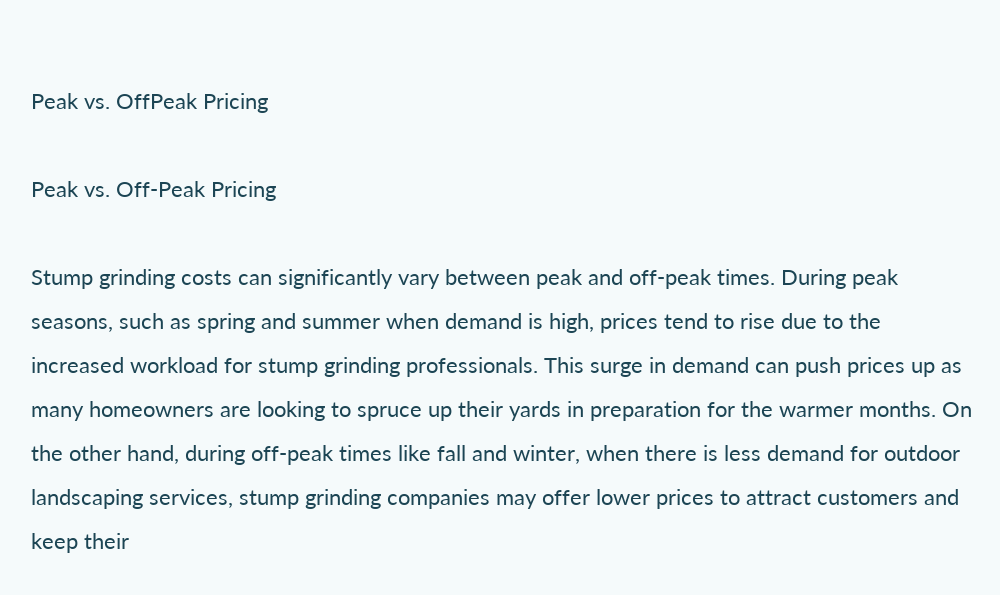Peak vs. OffPeak Pricing

Peak vs. Off-Peak Pricing

Stump grinding costs can significantly vary between peak and off-peak times. During peak seasons, such as spring and summer when demand is high, prices tend to rise due to the increased workload for stump grinding professionals. This surge in demand can push prices up as many homeowners are looking to spruce up their yards in preparation for the warmer months. On the other hand, during off-peak times like fall and winter, when there is less demand for outdoor landscaping services, stump grinding companies may offer lower prices to attract customers and keep their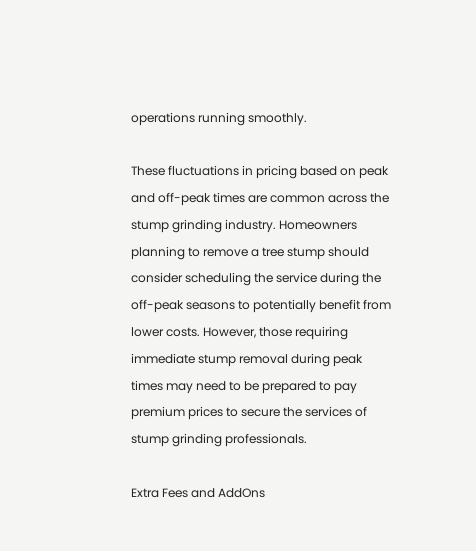operations running smoothly.

These fluctuations in pricing based on peak and off-peak times are common across the stump grinding industry. Homeowners planning to remove a tree stump should consider scheduling the service during the off-peak seasons to potentially benefit from lower costs. However, those requiring immediate stump removal during peak times may need to be prepared to pay premium prices to secure the services of stump grinding professionals.

Extra Fees and AddOns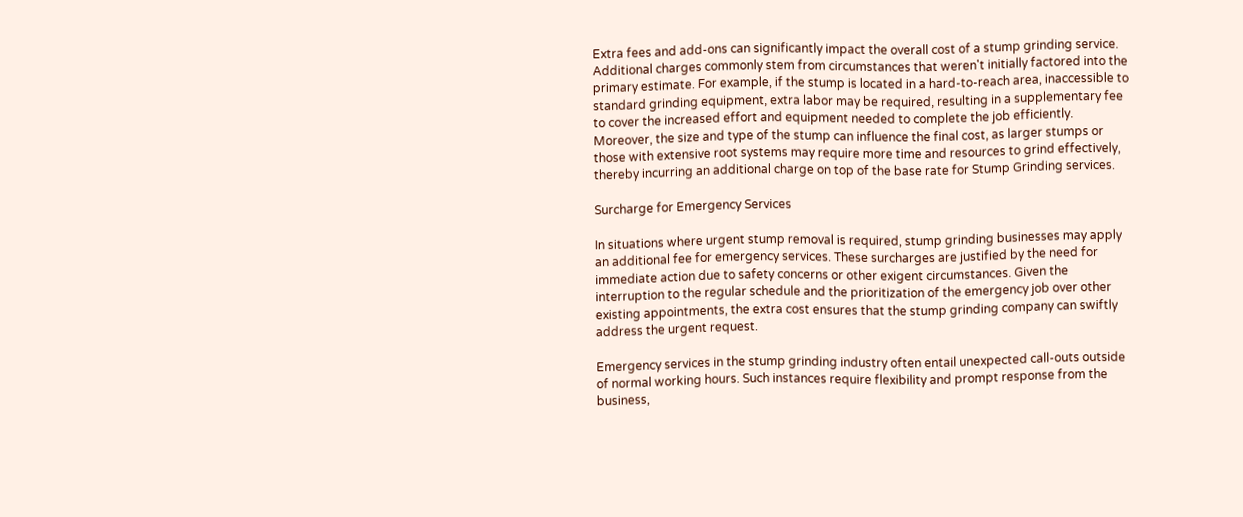Extra fees and add-ons can significantly impact the overall cost of a stump grinding service. Additional charges commonly stem from circumstances that weren't initially factored into the primary estimate. For example, if the stump is located in a hard-to-reach area, inaccessible to standard grinding equipment, extra labor may be required, resulting in a supplementary fee to cover the increased effort and equipment needed to complete the job efficiently. Moreover, the size and type of the stump can influence the final cost, as larger stumps or those with extensive root systems may require more time and resources to grind effectively, thereby incurring an additional charge on top of the base rate for Stump Grinding services.

Surcharge for Emergency Services

In situations where urgent stump removal is required, stump grinding businesses may apply an additional fee for emergency services. These surcharges are justified by the need for immediate action due to safety concerns or other exigent circumstances. Given the interruption to the regular schedule and the prioritization of the emergency job over other existing appointments, the extra cost ensures that the stump grinding company can swiftly address the urgent request.

Emergency services in the stump grinding industry often entail unexpected call-outs outside of normal working hours. Such instances require flexibility and prompt response from the business,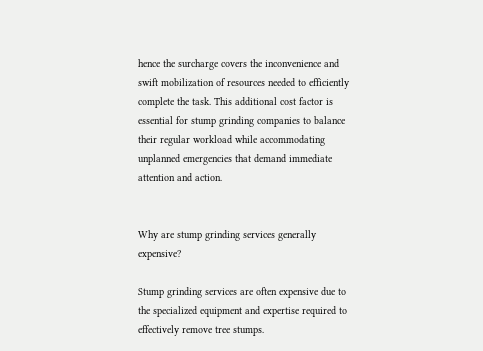hence the surcharge covers the inconvenience and swift mobilization of resources needed to efficiently complete the task. This additional cost factor is essential for stump grinding companies to balance their regular workload while accommodating unplanned emergencies that demand immediate attention and action.


Why are stump grinding services generally expensive?

Stump grinding services are often expensive due to the specialized equipment and expertise required to effectively remove tree stumps.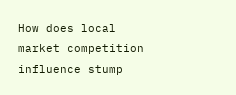How does local market competition influence stump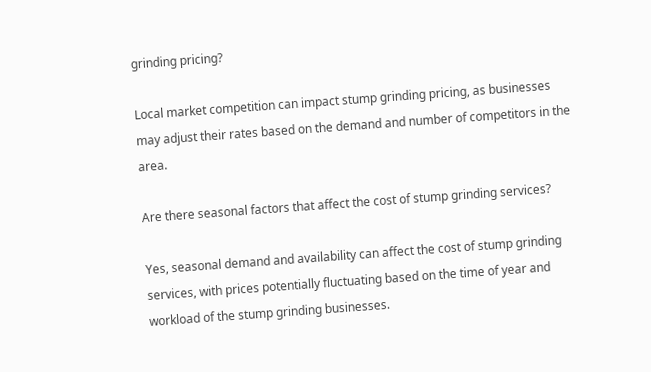grinding pricing?

Local market competition can impact stump grinding pricing, as businesses may adjust their rates based on the demand and number of competitors in the area.

Are there seasonal factors that affect the cost of stump grinding services?

Yes, seasonal demand and availability can affect the cost of stump grinding services, with prices potentially fluctuating based on the time of year and workload of the stump grinding businesses.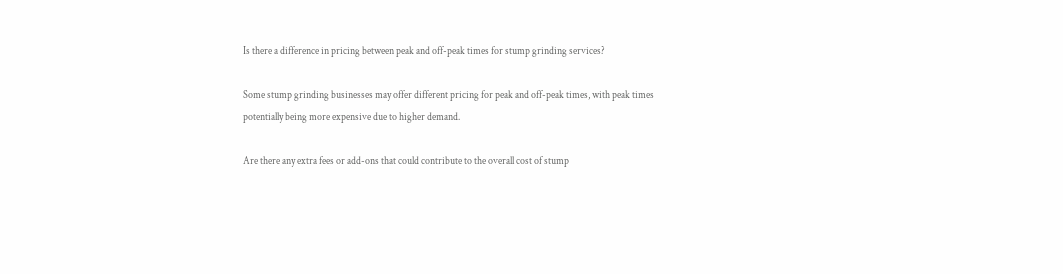Is there a difference in pricing between peak and off-peak times for stump grinding services?

Some stump grinding businesses may offer different pricing for peak and off-peak times, with peak times potentially being more expensive due to higher demand.

Are there any extra fees or add-ons that could contribute to the overall cost of stump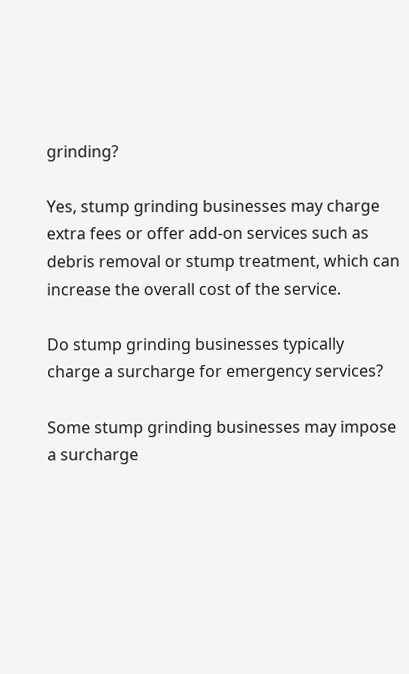grinding?

Yes, stump grinding businesses may charge extra fees or offer add-on services such as debris removal or stump treatment, which can increase the overall cost of the service.

Do stump grinding businesses typically charge a surcharge for emergency services?

Some stump grinding businesses may impose a surcharge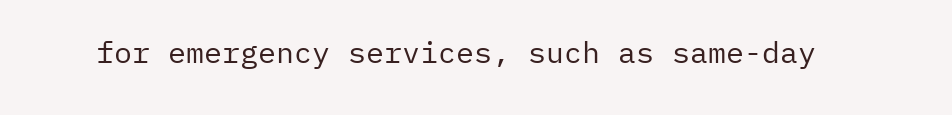for emergency services, such as same-day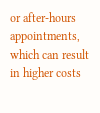or after-hours appointments, which can result in higher costs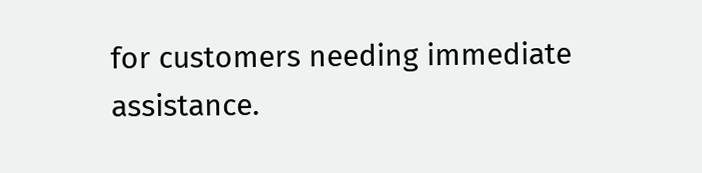for customers needing immediate assistance.